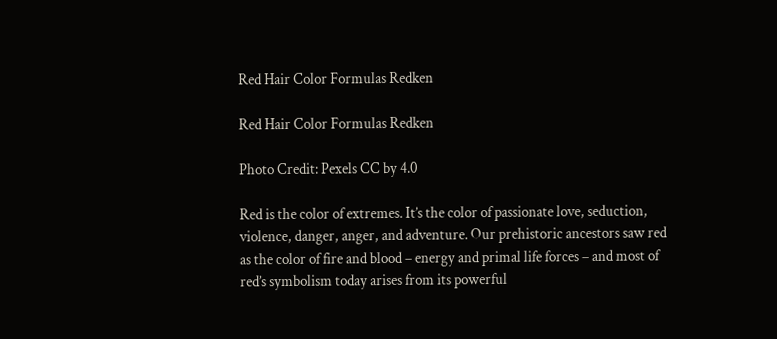Red Hair Color Formulas Redken

Red Hair Color Formulas Redken

Photo Credit: Pexels CC by 4.0

Red is the color of extremes. It’s the color of passionate love, seduction, violence, danger, anger, and adventure. Our prehistoric ancestors saw red as the color of fire and blood – energy and primal life forces – and most of red’s symbolism today arises from its powerful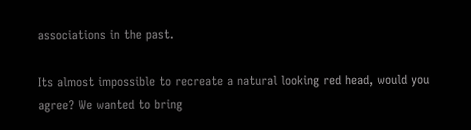associations in the past.

Its almost impossible to recreate a natural looking red head, would you agree? We wanted to bring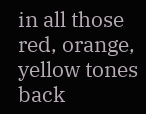in all those red, orange, yellow tones back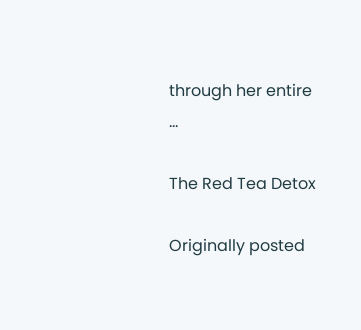through her entire …

The Red Tea Detox

Originally posted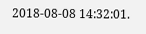2018-08-08 14:32:01.